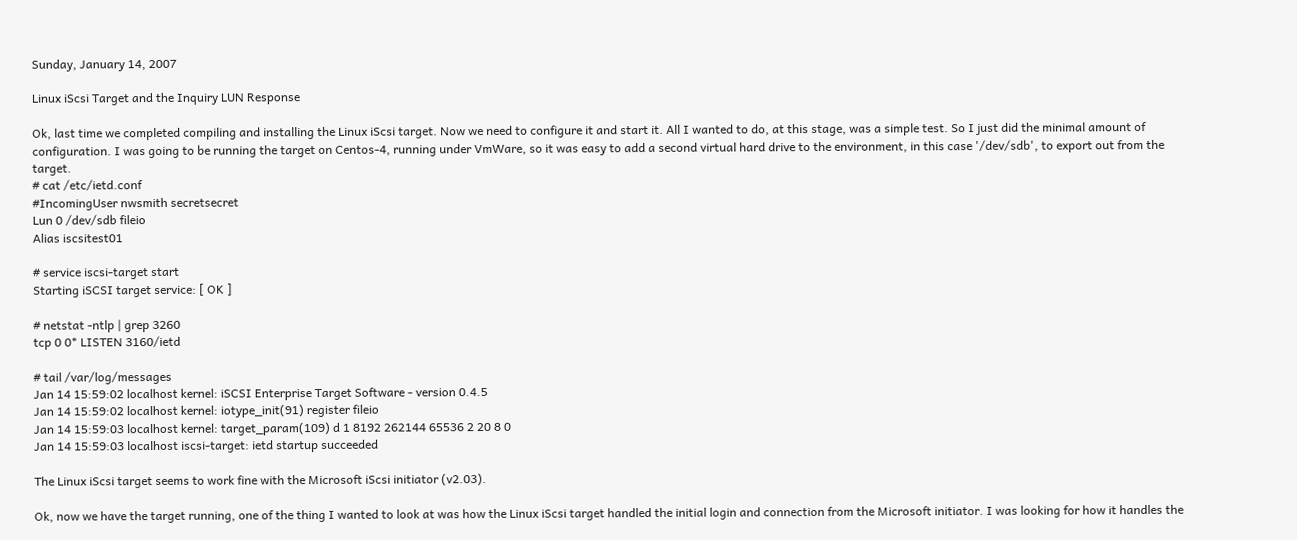Sunday, January 14, 2007

Linux iScsi Target and the Inquiry LUN Response

Ok, last time we completed compiling and installing the Linux iScsi target. Now we need to configure it and start it. All I wanted to do, at this stage, was a simple test. So I just did the minimal amount of configuration. I was going to be running the target on Centos-4, running under VmWare, so it was easy to add a second virtual hard drive to the environment, in this case '/dev/sdb', to export out from the target.
# cat /etc/ietd.conf
#IncomingUser nwsmith secretsecret
Lun 0 /dev/sdb fileio
Alias iscsitest01

# service iscsi-target start
Starting iSCSI target service: [ OK ]

# netstat -ntlp | grep 3260
tcp 0 0* LISTEN 3160/ietd

# tail /var/log/messages
Jan 14 15:59:02 localhost kernel: iSCSI Enterprise Target Software - version 0.4.5
Jan 14 15:59:02 localhost kernel: iotype_init(91) register fileio
Jan 14 15:59:03 localhost kernel: target_param(109) d 1 8192 262144 65536 2 20 8 0
Jan 14 15:59:03 localhost iscsi-target: ietd startup succeeded

The Linux iScsi target seems to work fine with the Microsoft iScsi initiator (v2.03).

Ok, now we have the target running, one of the thing I wanted to look at was how the Linux iScsi target handled the initial login and connection from the Microsoft initiator. I was looking for how it handles the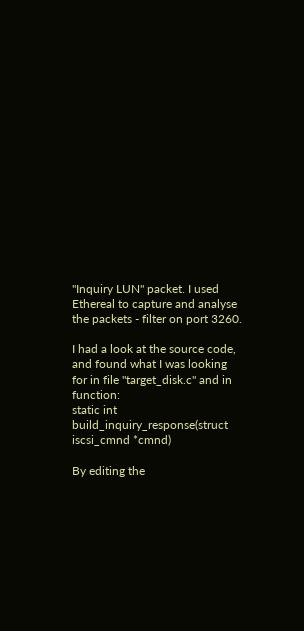"Inquiry LUN" packet. I used Ethereal to capture and analyse the packets - filter on port 3260.

I had a look at the source code, and found what I was looking for in file "target_disk.c" and in function:
static int build_inquiry_response(struct iscsi_cmnd *cmnd)

By editing the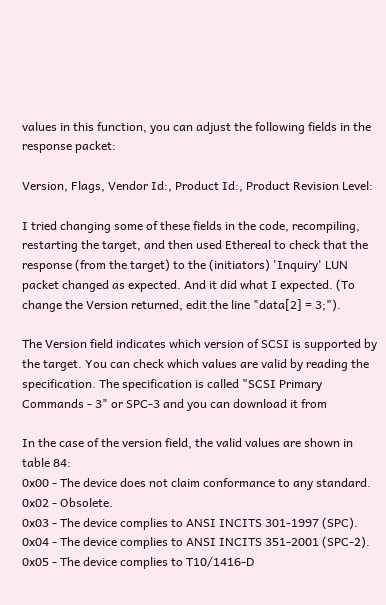values in this function, you can adjust the following fields in the response packet:

Version, Flags, Vendor Id:, Product Id:, Product Revision Level:

I tried changing some of these fields in the code, recompiling, restarting the target, and then used Ethereal to check that the response (from the target) to the (initiators) 'Inquiry' LUN packet changed as expected. And it did what I expected. (To change the Version returned, edit the line "data[2] = 3;").

The Version field indicates which version of SCSI is supported by the target. You can check which values are valid by reading the specification. The specification is called "SCSI Primary Commands - 3" or SPC-3 and you can download it from

In the case of the version field, the valid values are shown in table 84:
0x00 - The device does not claim conformance to any standard.
0x02 - Obsolete.
0x03 - The device complies to ANSI INCITS 301-1997 (SPC).
0x04 - The device complies to ANSI INCITS 351-2001 (SPC-2).
0x05 - The device complies to T10/1416-D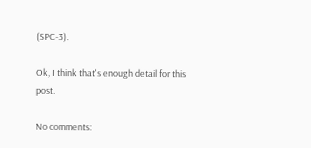(SPC-3).

Ok, I think that's enough detail for this post.

No comments: